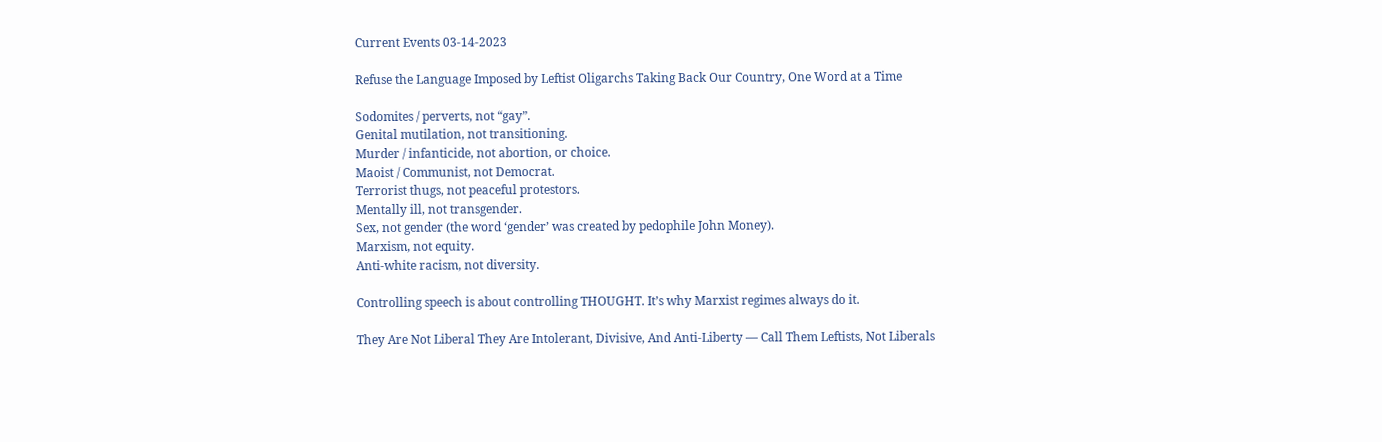Current Events 03-14-2023

Refuse the Language Imposed by Leftist Oligarchs Taking Back Our Country, One Word at a Time

Sodomites / perverts, not “gay”.
Genital mutilation, not transitioning.
Murder / infanticide, not abortion, or choice.
Maoist / Communist, not Democrat.
Terrorist thugs, not peaceful protestors.
Mentally ill, not transgender.
Sex, not gender (the word ‘gender’ was created by pedophile John Money).
Marxism, not equity.
Anti-white racism, not diversity.

Controlling speech is about controlling THOUGHT. It’s why Marxist regimes always do it.

They Are Not Liberal They Are Intolerant, Divisive, And Anti-Liberty — Call Them Leftists, Not Liberals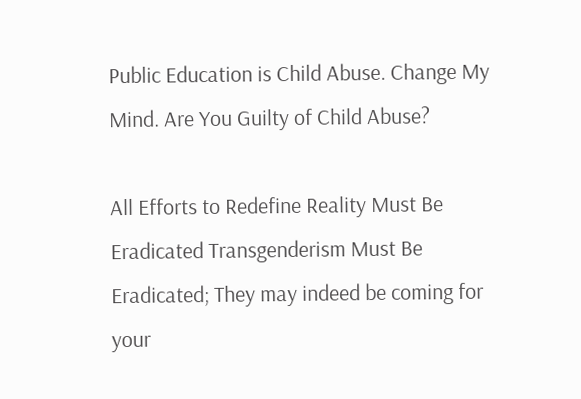Public Education is Child Abuse. Change My Mind. Are You Guilty of Child Abuse?

All Efforts to Redefine Reality Must Be Eradicated Transgenderism Must Be Eradicated; They may indeed be coming for your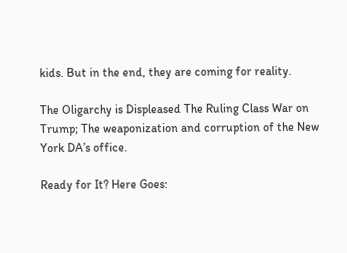kids. But in the end, they are coming for reality.

The Oligarchy is Displeased The Ruling Class War on Trump; The weaponization and corruption of the New York DA’s office.

Ready for It? Here Goes: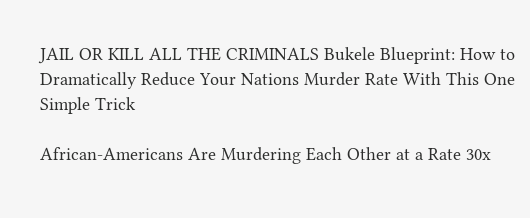JAIL OR KILL ALL THE CRIMINALS Bukele Blueprint: How to Dramatically Reduce Your Nations Murder Rate With This One Simple Trick

African-Americans Are Murdering Each Other at a Rate 30x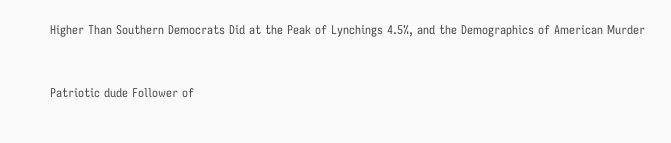Higher Than Southern Democrats Did at the Peak of Lynchings 4.5%, and the Demographics of American Murder


Patriotic dude Follower of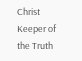Christ Keeper of the Truth